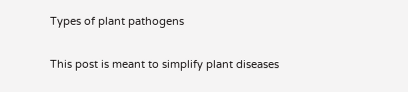Types of plant pathogens

This post is meant to simplify plant diseases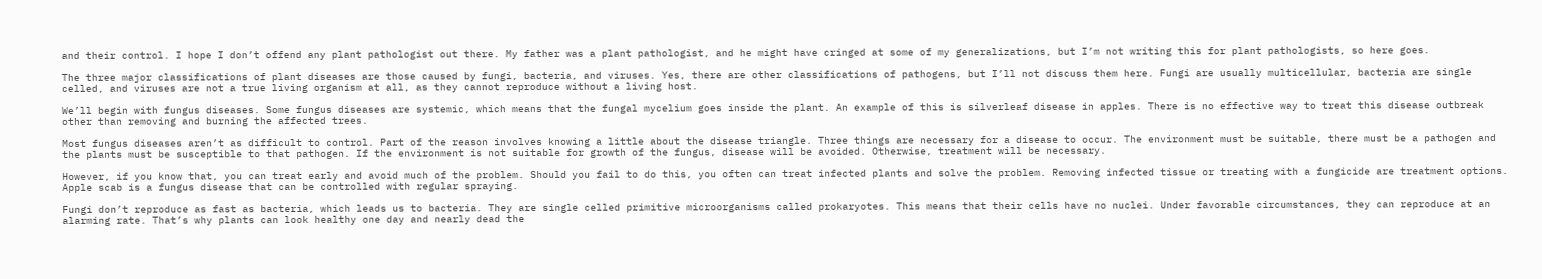and their control. I hope I don’t offend any plant pathologist out there. My father was a plant pathologist, and he might have cringed at some of my generalizations, but I’m not writing this for plant pathologists, so here goes.

The three major classifications of plant diseases are those caused by fungi, bacteria, and viruses. Yes, there are other classifications of pathogens, but I’ll not discuss them here. Fungi are usually multicellular, bacteria are single celled, and viruses are not a true living organism at all, as they cannot reproduce without a living host.

We’ll begin with fungus diseases. Some fungus diseases are systemic, which means that the fungal mycelium goes inside the plant. An example of this is silverleaf disease in apples. There is no effective way to treat this disease outbreak other than removing and burning the affected trees.

Most fungus diseases aren’t as difficult to control. Part of the reason involves knowing a little about the disease triangle. Three things are necessary for a disease to occur. The environment must be suitable, there must be a pathogen and the plants must be susceptible to that pathogen. If the environment is not suitable for growth of the fungus, disease will be avoided. Otherwise, treatment will be necessary.

However, if you know that, you can treat early and avoid much of the problem. Should you fail to do this, you often can treat infected plants and solve the problem. Removing infected tissue or treating with a fungicide are treatment options. Apple scab is a fungus disease that can be controlled with regular spraying.

Fungi don’t reproduce as fast as bacteria, which leads us to bacteria. They are single celled primitive microorganisms called prokaryotes. This means that their cells have no nuclei. Under favorable circumstances, they can reproduce at an alarming rate. That’s why plants can look healthy one day and nearly dead the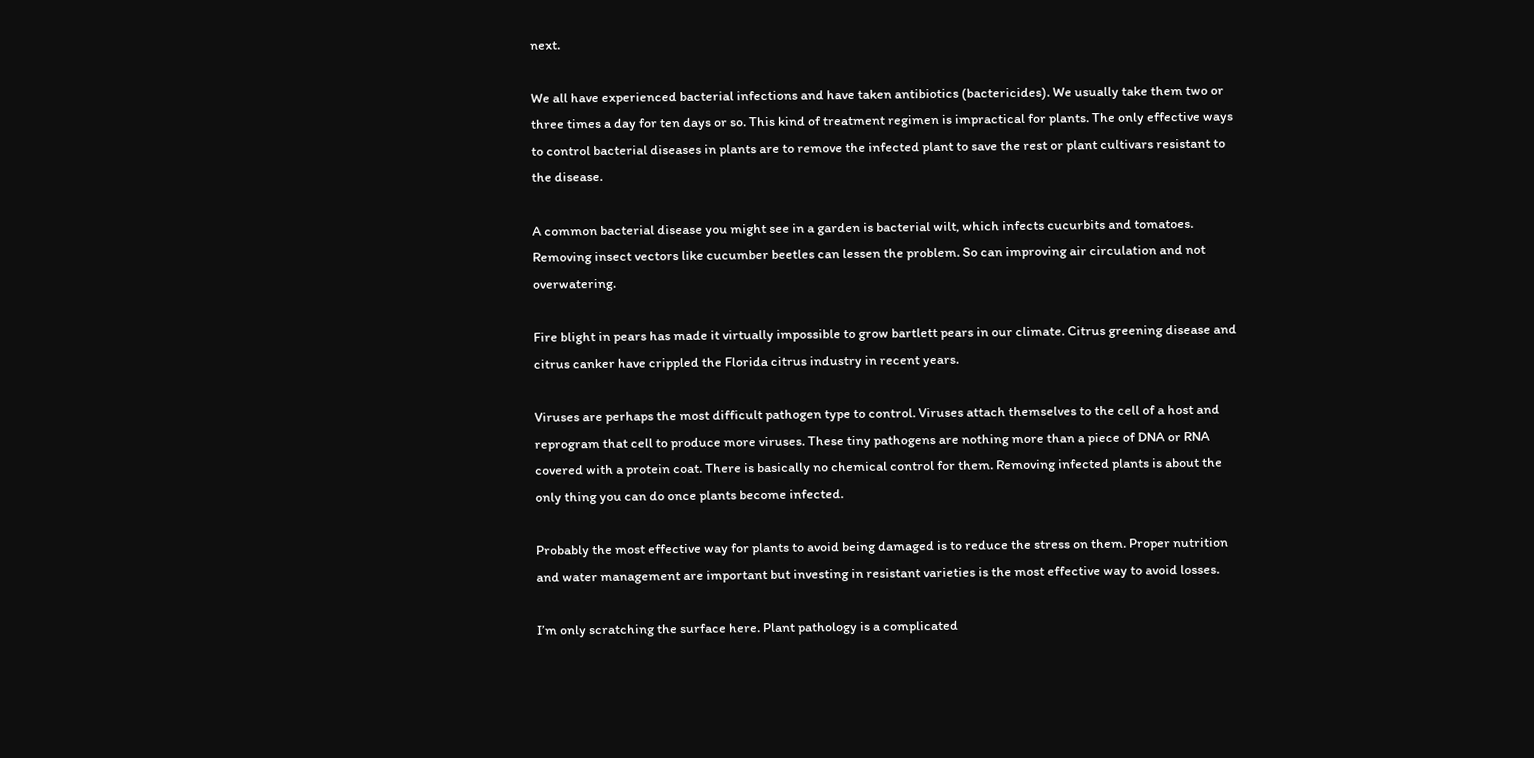next.

We all have experienced bacterial infections and have taken antibiotics (bactericides). We usually take them two or three times a day for ten days or so. This kind of treatment regimen is impractical for plants. The only effective ways to control bacterial diseases in plants are to remove the infected plant to save the rest or plant cultivars resistant to the disease.

A common bacterial disease you might see in a garden is bacterial wilt, which infects cucurbits and tomatoes. Removing insect vectors like cucumber beetles can lessen the problem. So can improving air circulation and not overwatering.

Fire blight in pears has made it virtually impossible to grow bartlett pears in our climate. Citrus greening disease and citrus canker have crippled the Florida citrus industry in recent years.

Viruses are perhaps the most difficult pathogen type to control. Viruses attach themselves to the cell of a host and reprogram that cell to produce more viruses. These tiny pathogens are nothing more than a piece of DNA or RNA covered with a protein coat. There is basically no chemical control for them. Removing infected plants is about the only thing you can do once plants become infected.

Probably the most effective way for plants to avoid being damaged is to reduce the stress on them. Proper nutrition and water management are important but investing in resistant varieties is the most effective way to avoid losses.

I’m only scratching the surface here. Plant pathology is a complicated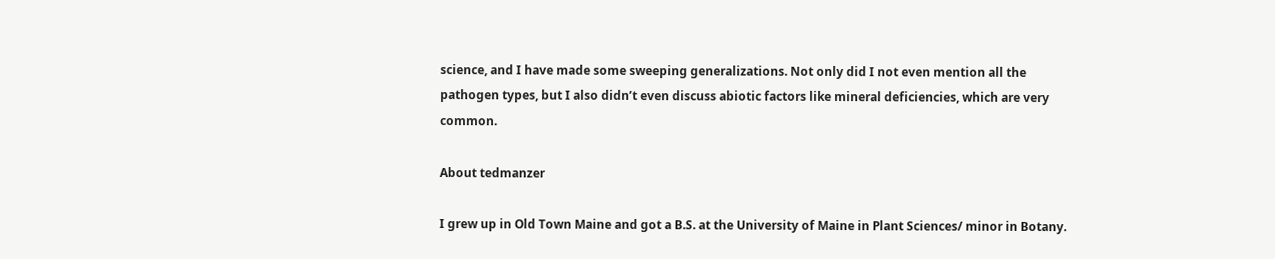science, and I have made some sweeping generalizations. Not only did I not even mention all the pathogen types, but I also didn’t even discuss abiotic factors like mineral deficiencies, which are very common.

About tedmanzer

I grew up in Old Town Maine and got a B.S. at the University of Maine in Plant Sciences/ minor in Botany.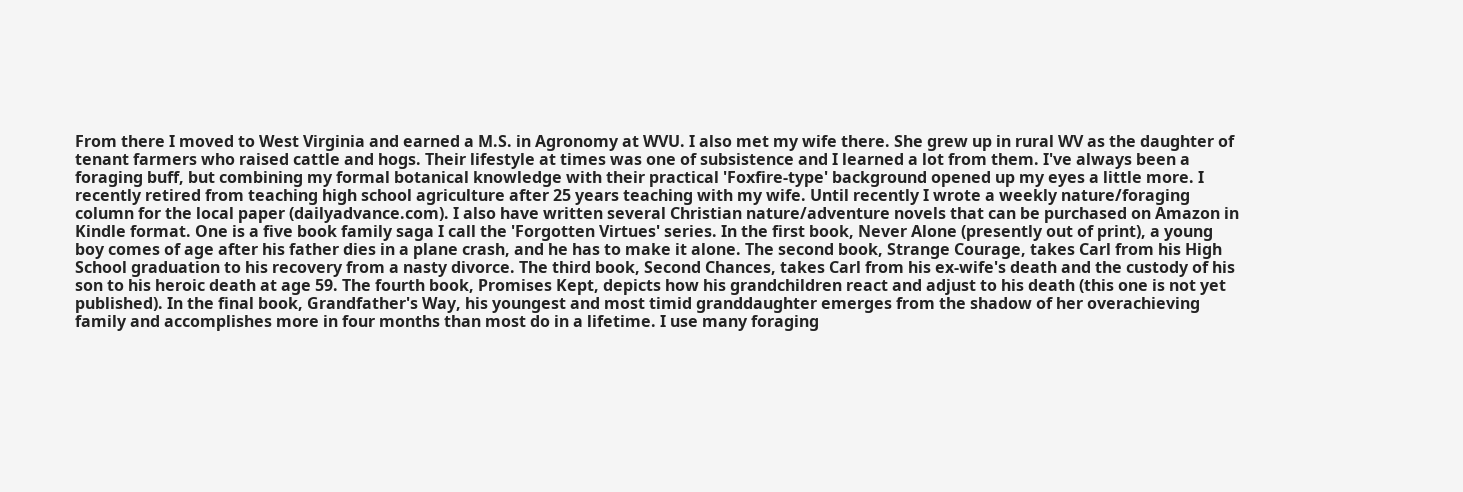From there I moved to West Virginia and earned a M.S. in Agronomy at WVU. I also met my wife there. She grew up in rural WV as the daughter of tenant farmers who raised cattle and hogs. Their lifestyle at times was one of subsistence and I learned a lot from them. I've always been a foraging buff, but combining my formal botanical knowledge with their practical 'Foxfire-type' background opened up my eyes a little more. I recently retired from teaching high school agriculture after 25 years teaching with my wife. Until recently I wrote a weekly nature/foraging column for the local paper (dailyadvance.com). I also have written several Christian nature/adventure novels that can be purchased on Amazon in Kindle format. One is a five book family saga I call the 'Forgotten Virtues' series. In the first book, Never Alone (presently out of print), a young boy comes of age after his father dies in a plane crash, and he has to make it alone. The second book, Strange Courage, takes Carl from his High School graduation to his recovery from a nasty divorce. The third book, Second Chances, takes Carl from his ex-wife's death and the custody of his son to his heroic death at age 59. The fourth book, Promises Kept, depicts how his grandchildren react and adjust to his death (this one is not yet published). In the final book, Grandfather's Way, his youngest and most timid granddaughter emerges from the shadow of her overachieving family and accomplishes more in four months than most do in a lifetime. I use many foraging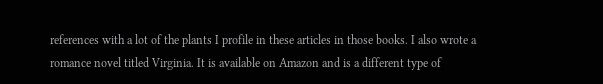references with a lot of the plants I profile in these articles in those books. I also wrote a romance novel titled Virginia. It is available on Amazon and is a different type of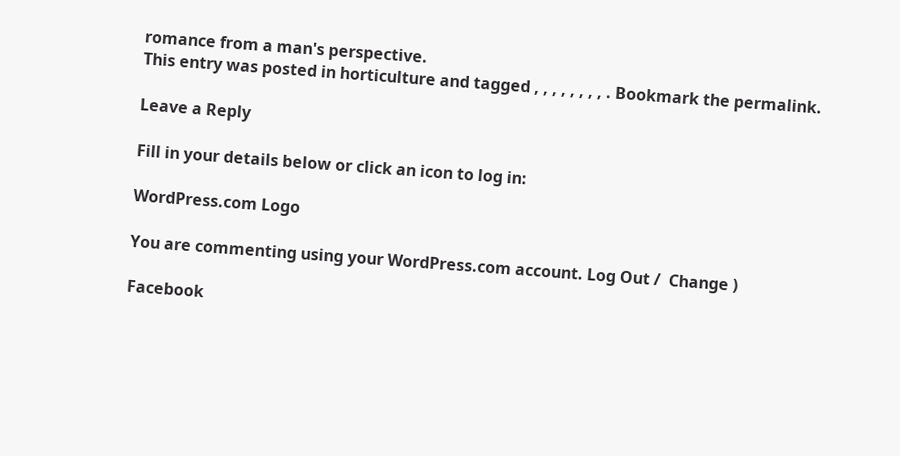romance from a man's perspective.
This entry was posted in horticulture and tagged , , , , , , , , . Bookmark the permalink.

Leave a Reply

Fill in your details below or click an icon to log in:

WordPress.com Logo

You are commenting using your WordPress.com account. Log Out /  Change )

Facebook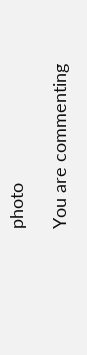photo

You are commenting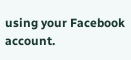using your Facebook account.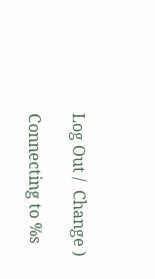Log Out /  Change )

Connecting to %s